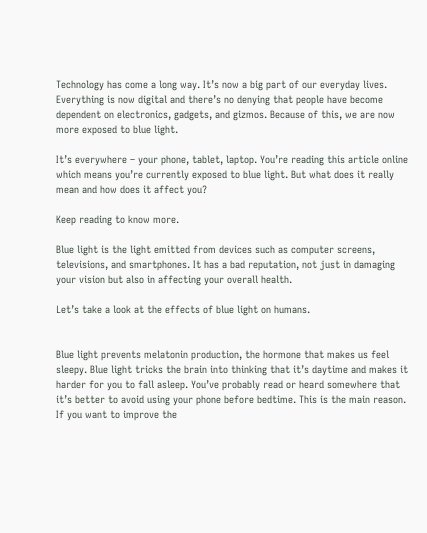Technology has come a long way. It’s now a big part of our everyday lives. Everything is now digital and there’s no denying that people have become dependent on electronics, gadgets, and gizmos. Because of this, we are now more exposed to blue light.

It’s everywhere – your phone, tablet, laptop. You’re reading this article online which means you’re currently exposed to blue light. But what does it really mean and how does it affect you?

Keep reading to know more.

Blue light is the light emitted from devices such as computer screens, televisions, and smartphones. It has a bad reputation, not just in damaging your vision but also in affecting your overall health.

Let’s take a look at the effects of blue light on humans.


Blue light prevents melatonin production, the hormone that makes us feel sleepy. Blue light tricks the brain into thinking that it’s daytime and makes it harder for you to fall asleep. You’ve probably read or heard somewhere that it’s better to avoid using your phone before bedtime. This is the main reason. If you want to improve the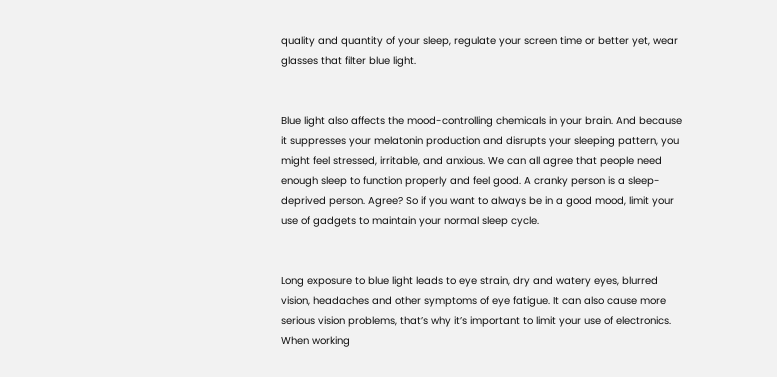quality and quantity of your sleep, regulate your screen time or better yet, wear glasses that filter blue light.


Blue light also affects the mood-controlling chemicals in your brain. And because it suppresses your melatonin production and disrupts your sleeping pattern, you might feel stressed, irritable, and anxious. We can all agree that people need enough sleep to function properly and feel good. A cranky person is a sleep-deprived person. Agree? So if you want to always be in a good mood, limit your use of gadgets to maintain your normal sleep cycle.


Long exposure to blue light leads to eye strain, dry and watery eyes, blurred vision, headaches and other symptoms of eye fatigue. It can also cause more serious vision problems, that’s why it’s important to limit your use of electronics. When working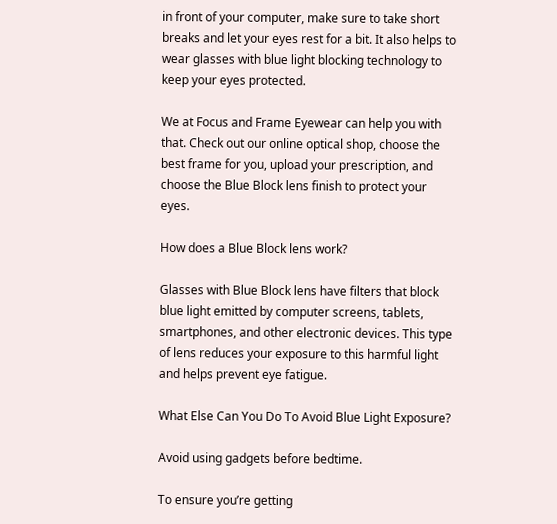in front of your computer, make sure to take short breaks and let your eyes rest for a bit. It also helps to wear glasses with blue light blocking technology to keep your eyes protected.

We at Focus and Frame Eyewear can help you with that. Check out our online optical shop, choose the best frame for you, upload your prescription, and choose the Blue Block lens finish to protect your eyes.

How does a Blue Block lens work?

Glasses with Blue Block lens have filters that block blue light emitted by computer screens, tablets, smartphones, and other electronic devices. This type of lens reduces your exposure to this harmful light and helps prevent eye fatigue.

What Else Can You Do To Avoid Blue Light Exposure?

Avoid using gadgets before bedtime.

To ensure you’re getting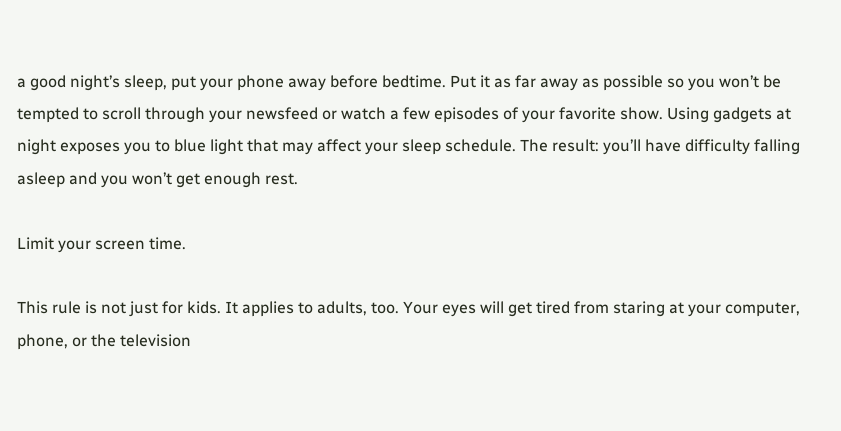a good night’s sleep, put your phone away before bedtime. Put it as far away as possible so you won’t be tempted to scroll through your newsfeed or watch a few episodes of your favorite show. Using gadgets at night exposes you to blue light that may affect your sleep schedule. The result: you’ll have difficulty falling asleep and you won’t get enough rest.

Limit your screen time.

This rule is not just for kids. It applies to adults, too. Your eyes will get tired from staring at your computer, phone, or the television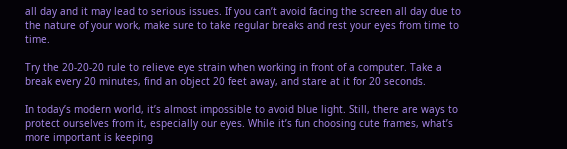all day and it may lead to serious issues. If you can’t avoid facing the screen all day due to the nature of your work, make sure to take regular breaks and rest your eyes from time to time.

Try the 20-20-20 rule to relieve eye strain when working in front of a computer. Take a break every 20 minutes, find an object 20 feet away, and stare at it for 20 seconds.

In today’s modern world, it’s almost impossible to avoid blue light. Still, there are ways to protect ourselves from it, especially our eyes. While it’s fun choosing cute frames, what’s more important is keeping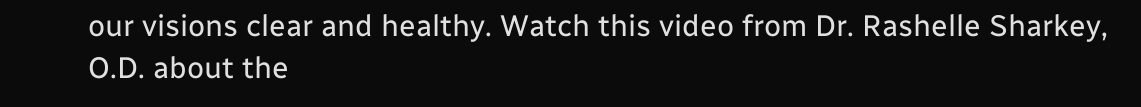our visions clear and healthy. Watch this video from Dr. Rashelle Sharkey, O.D. about the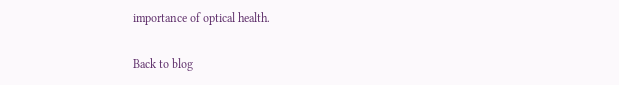importance of optical health.

Back to blog